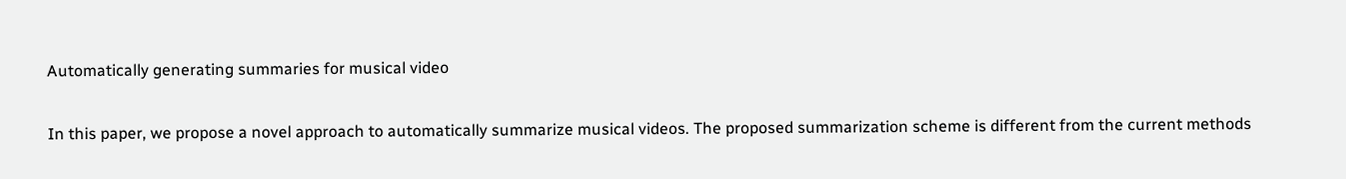Automatically generating summaries for musical video


In this paper, we propose a novel approach to automatically summarize musical videos. The proposed summarization scheme is different from the current methods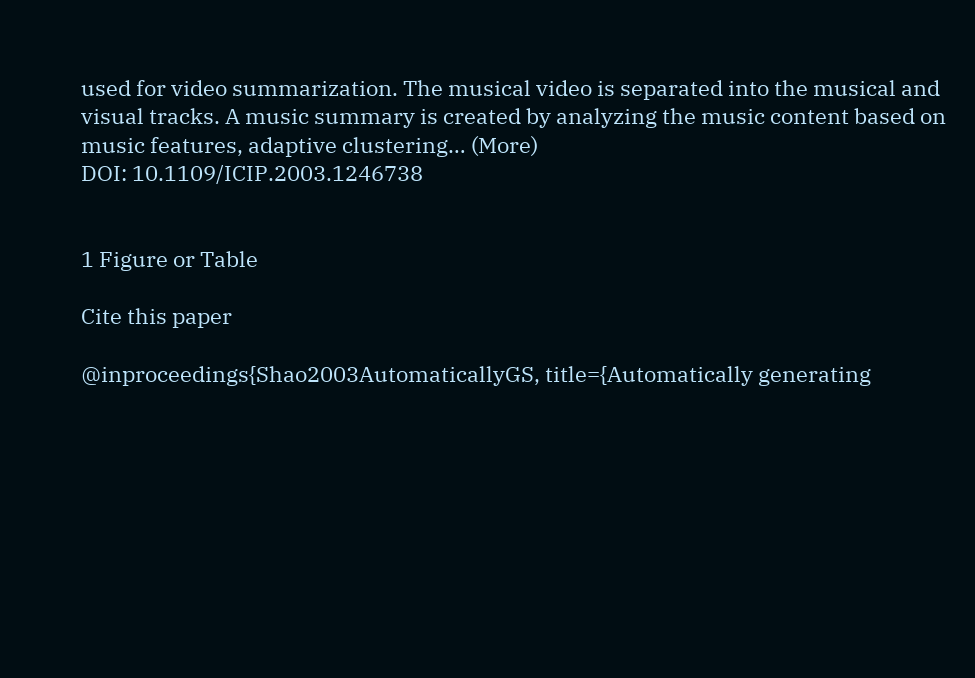used for video summarization. The musical video is separated into the musical and visual tracks. A music summary is created by analyzing the music content based on music features, adaptive clustering… (More)
DOI: 10.1109/ICIP.2003.1246738


1 Figure or Table

Cite this paper

@inproceedings{Shao2003AutomaticallyGS, title={Automatically generating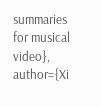summaries for musical video}, author={Xi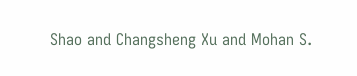Shao and Changsheng Xu and Mohan S.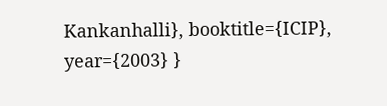Kankanhalli}, booktitle={ICIP}, year={2003} }